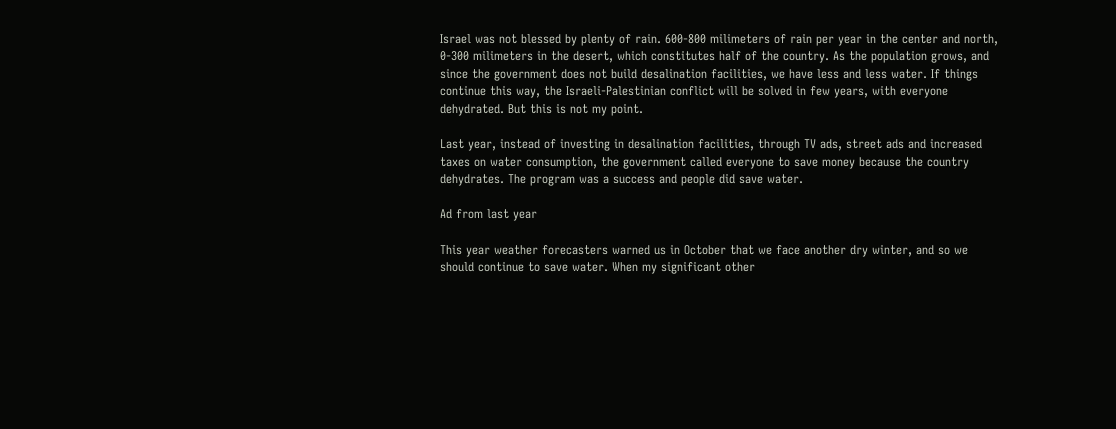Israel was not blessed by plenty of rain. 600-800 milimeters of rain per year in the center and north, 0-300 milimeters in the desert, which constitutes half of the country. As the population grows, and since the government does not build desalination facilities, we have less and less water. If things continue this way, the Israeli-Palestinian conflict will be solved in few years, with everyone dehydrated. But this is not my point.

Last year, instead of investing in desalination facilities, through TV ads, street ads and increased taxes on water consumption, the government called everyone to save money because the country dehydrates. The program was a success and people did save water.

Ad from last year

This year weather forecasters warned us in October that we face another dry winter, and so we should continue to save water. When my significant other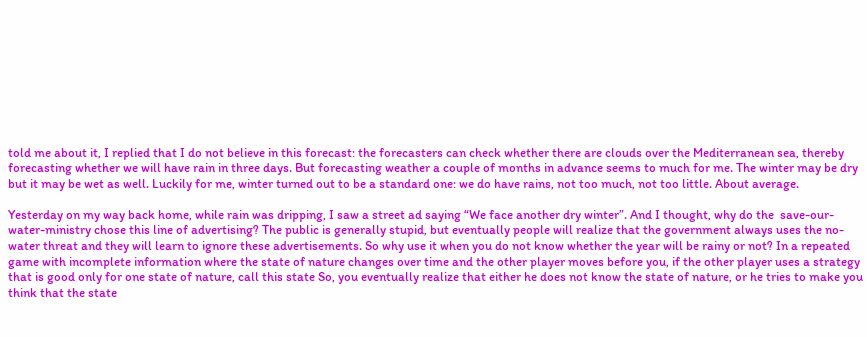told me about it, I replied that I do not believe in this forecast: the forecasters can check whether there are clouds over the Mediterranean sea, thereby forecasting whether we will have rain in three days. But forecasting weather a couple of months in advance seems to much for me. The winter may be dry but it may be wet as well. Luckily for me, winter turned out to be a standard one: we do have rains, not too much, not too little. About average.

Yesterday on my way back home, while rain was dripping, I saw a street ad saying “We face another dry winter”. And I thought, why do the  save-our-water-ministry chose this line of advertising? The public is generally stupid, but eventually people will realize that the government always uses the no-water threat and they will learn to ignore these advertisements. So why use it when you do not know whether the year will be rainy or not? In a repeated game with incomplete information where the state of nature changes over time and the other player moves before you, if the other player uses a strategy that is good only for one state of nature, call this state So, you eventually realize that either he does not know the state of nature, or he tries to make you think that the state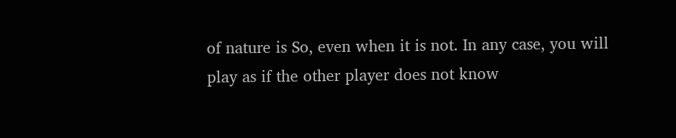of nature is So, even when it is not. In any case, you will play as if the other player does not know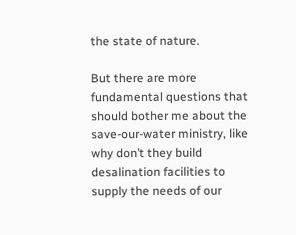the state of nature.

But there are more fundamental questions that should bother me about the save-our-water ministry, like why don’t they build desalination facilities to supply the needs of our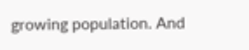growing population. And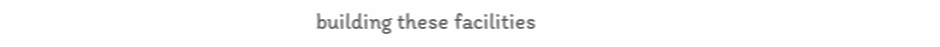building these facilities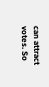can attract votes. So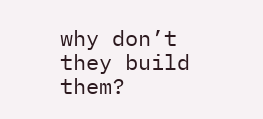why don’t they build them?